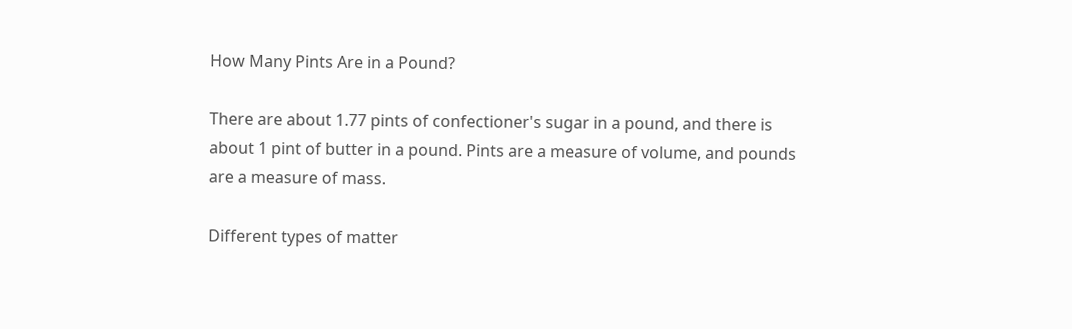How Many Pints Are in a Pound?

There are about 1.77 pints of confectioner's sugar in a pound, and there is about 1 pint of butter in a pound. Pints are a measure of volume, and pounds are a measure of mass.

Different types of matter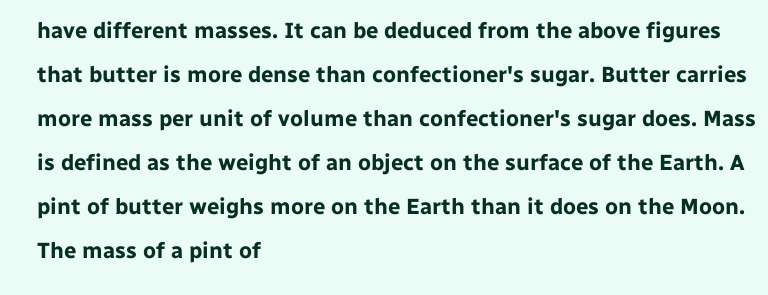have different masses. It can be deduced from the above figures that butter is more dense than confectioner's sugar. Butter carries more mass per unit of volume than confectioner's sugar does. Mass is defined as the weight of an object on the surface of the Earth. A pint of butter weighs more on the Earth than it does on the Moon. The mass of a pint of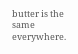butter is the same everywhere.